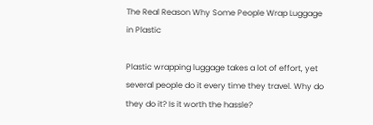The Real Reason Why Some People Wrap Luggage in Plastic

Plastic wrapping luggage takes a lot of effort, yet several people do it every time they travel. Why do they do it? Is it worth the hassle?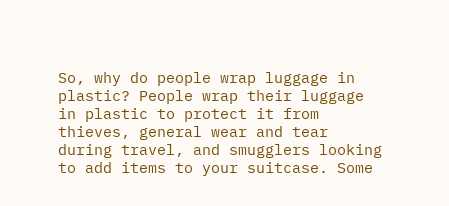So, why do people wrap luggage in plastic? People wrap their luggage in plastic to protect it from thieves, general wear and tear during travel, and smugglers looking to add items to your suitcase. Some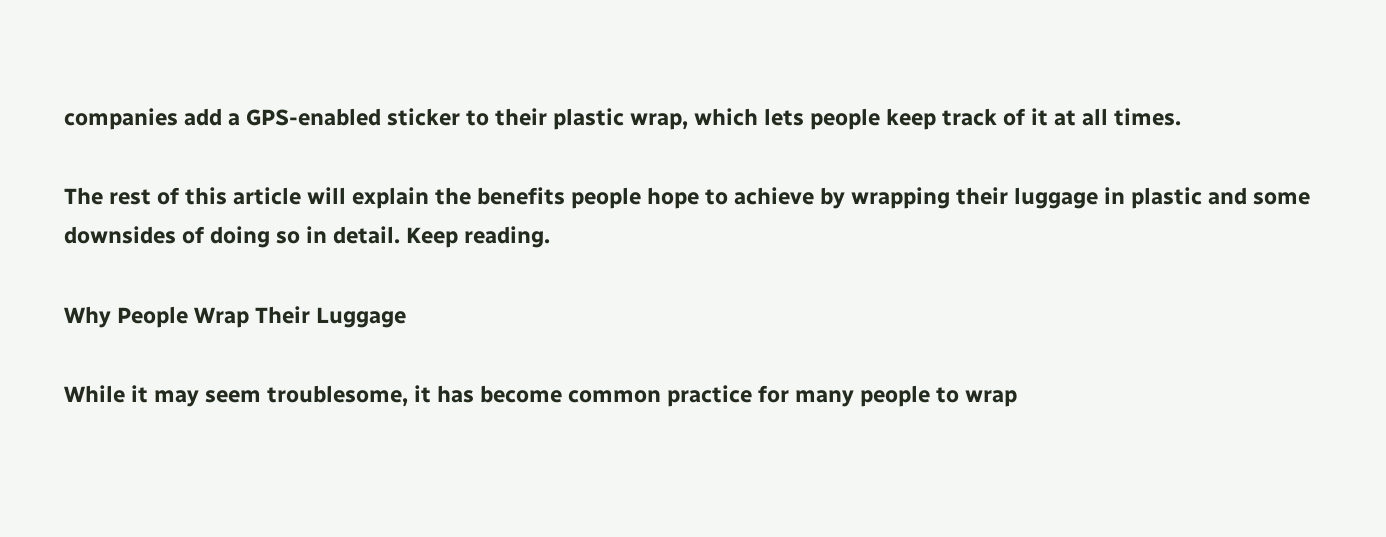companies add a GPS-enabled sticker to their plastic wrap, which lets people keep track of it at all times.

The rest of this article will explain the benefits people hope to achieve by wrapping their luggage in plastic and some downsides of doing so in detail. Keep reading.

Why People Wrap Their Luggage

While it may seem troublesome, it has become common practice for many people to wrap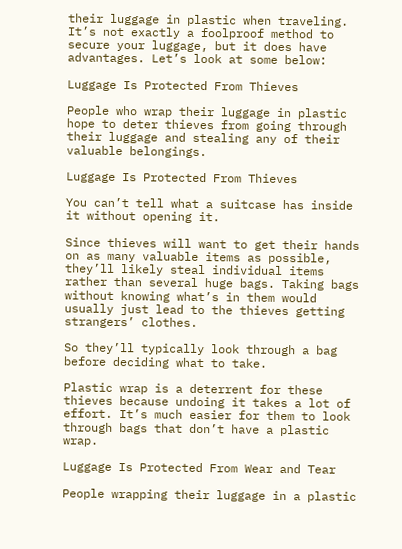their luggage in plastic when traveling. It’s not exactly a foolproof method to secure your luggage, but it does have advantages. Let’s look at some below:

Luggage Is Protected From Thieves

People who wrap their luggage in plastic hope to deter thieves from going through their luggage and stealing any of their valuable belongings.

Luggage Is Protected From Thieves

You can’t tell what a suitcase has inside it without opening it.

Since thieves will want to get their hands on as many valuable items as possible, they’ll likely steal individual items rather than several huge bags. Taking bags without knowing what’s in them would usually just lead to the thieves getting strangers’ clothes.

So they’ll typically look through a bag before deciding what to take.

Plastic wrap is a deterrent for these thieves because undoing it takes a lot of effort. It’s much easier for them to look through bags that don’t have a plastic wrap.

Luggage Is Protected From Wear and Tear

People wrapping their luggage in a plastic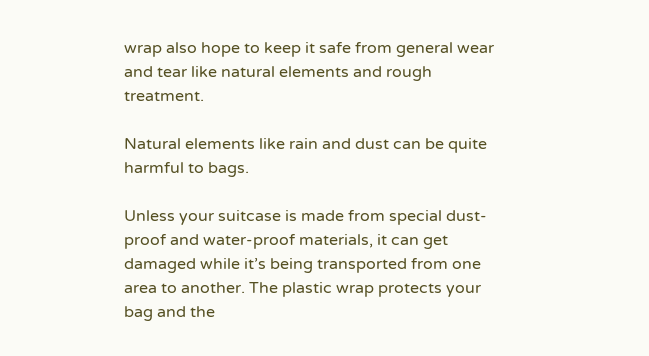wrap also hope to keep it safe from general wear and tear like natural elements and rough treatment.

Natural elements like rain and dust can be quite harmful to bags.

Unless your suitcase is made from special dust-proof and water-proof materials, it can get damaged while it’s being transported from one area to another. The plastic wrap protects your bag and the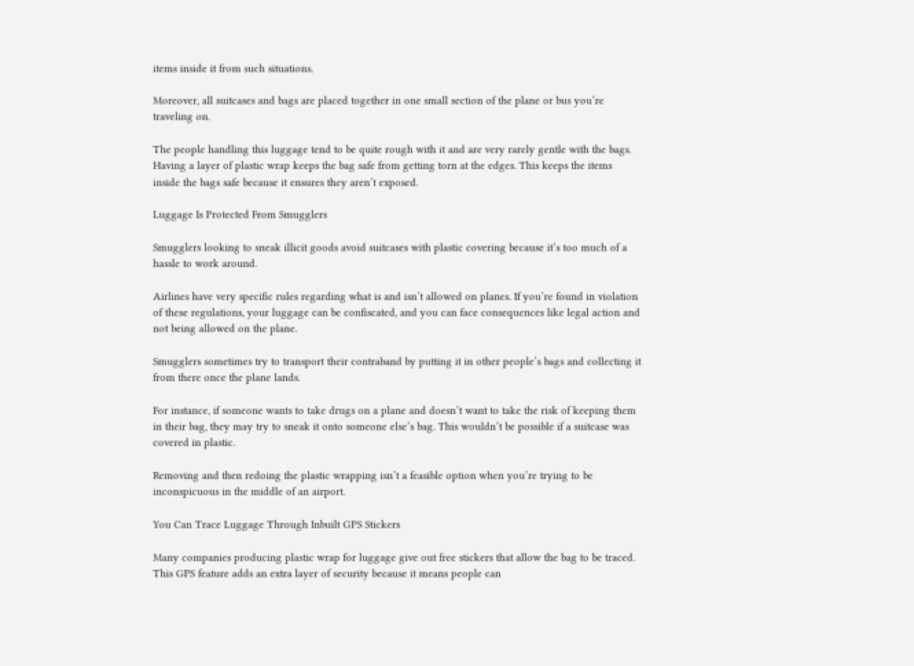items inside it from such situations.

Moreover, all suitcases and bags are placed together in one small section of the plane or bus you’re traveling on.

The people handling this luggage tend to be quite rough with it and are very rarely gentle with the bags. Having a layer of plastic wrap keeps the bag safe from getting torn at the edges. This keeps the items inside the bags safe because it ensures they aren’t exposed.

Luggage Is Protected From Smugglers

Smugglers looking to sneak illicit goods avoid suitcases with plastic covering because it’s too much of a hassle to work around.

Airlines have very specific rules regarding what is and isn’t allowed on planes. If you’re found in violation of these regulations, your luggage can be confiscated, and you can face consequences like legal action and not being allowed on the plane.

Smugglers sometimes try to transport their contraband by putting it in other people’s bags and collecting it from there once the plane lands.

For instance, if someone wants to take drugs on a plane and doesn’t want to take the risk of keeping them in their bag, they may try to sneak it onto someone else’s bag. This wouldn’t be possible if a suitcase was covered in plastic.

Removing and then redoing the plastic wrapping isn’t a feasible option when you’re trying to be inconspicuous in the middle of an airport.

You Can Trace Luggage Through Inbuilt GPS Stickers

Many companies producing plastic wrap for luggage give out free stickers that allow the bag to be traced. This GPS feature adds an extra layer of security because it means people can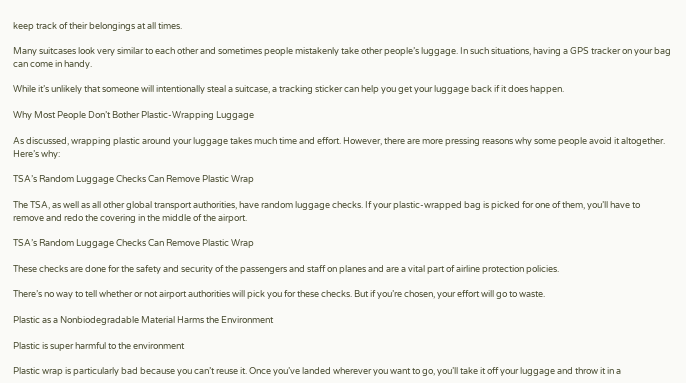keep track of their belongings at all times.

Many suitcases look very similar to each other and sometimes people mistakenly take other people’s luggage. In such situations, having a GPS tracker on your bag can come in handy.

While it’s unlikely that someone will intentionally steal a suitcase, a tracking sticker can help you get your luggage back if it does happen.

Why Most People Don’t Bother Plastic-Wrapping Luggage

As discussed, wrapping plastic around your luggage takes much time and effort. However, there are more pressing reasons why some people avoid it altogether. Here’s why:

TSA’s Random Luggage Checks Can Remove Plastic Wrap

The TSA, as well as all other global transport authorities, have random luggage checks. If your plastic-wrapped bag is picked for one of them, you’ll have to remove and redo the covering in the middle of the airport.

TSA’s Random Luggage Checks Can Remove Plastic Wrap

These checks are done for the safety and security of the passengers and staff on planes and are a vital part of airline protection policies.

There’s no way to tell whether or not airport authorities will pick you for these checks. But if you’re chosen, your effort will go to waste.

Plastic as a Nonbiodegradable Material Harms the Environment

Plastic is super harmful to the environment

Plastic wrap is particularly bad because you can’t reuse it. Once you’ve landed wherever you want to go, you’ll take it off your luggage and throw it in a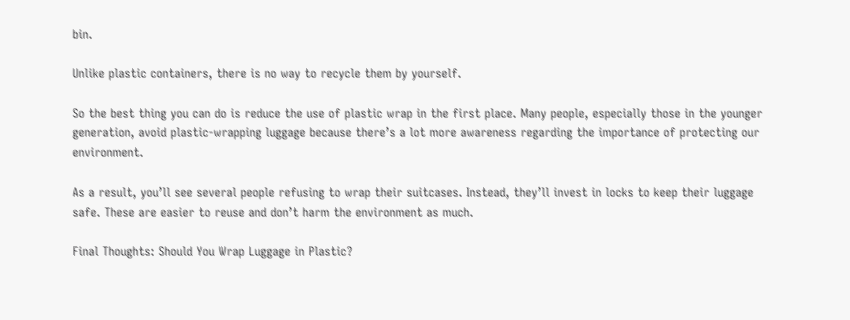bin.

Unlike plastic containers, there is no way to recycle them by yourself.

So the best thing you can do is reduce the use of plastic wrap in the first place. Many people, especially those in the younger generation, avoid plastic-wrapping luggage because there’s a lot more awareness regarding the importance of protecting our environment.

As a result, you’ll see several people refusing to wrap their suitcases. Instead, they’ll invest in locks to keep their luggage safe. These are easier to reuse and don’t harm the environment as much.

Final Thoughts: Should You Wrap Luggage in Plastic?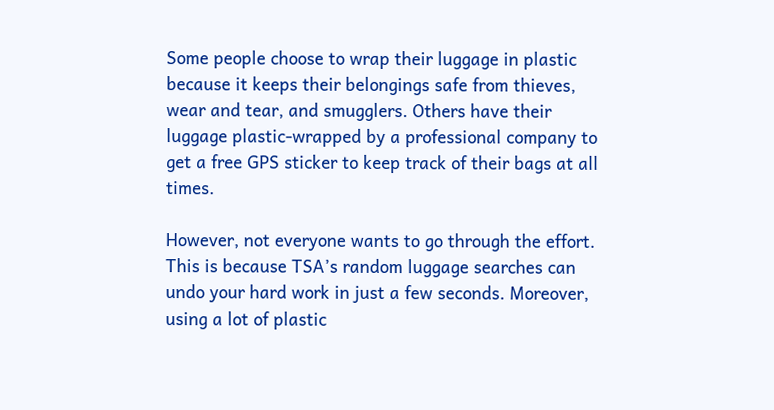Some people choose to wrap their luggage in plastic because it keeps their belongings safe from thieves, wear and tear, and smugglers. Others have their luggage plastic-wrapped by a professional company to get a free GPS sticker to keep track of their bags at all times.

However, not everyone wants to go through the effort. This is because TSA’s random luggage searches can undo your hard work in just a few seconds. Moreover, using a lot of plastic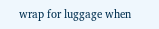wrap for luggage when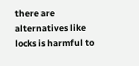there are alternatives like locks is harmful to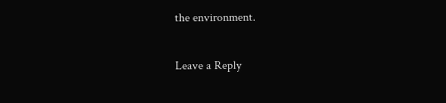the environment.

Leave a Reply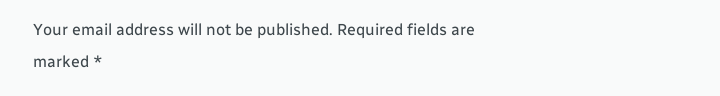Your email address will not be published. Required fields are marked *